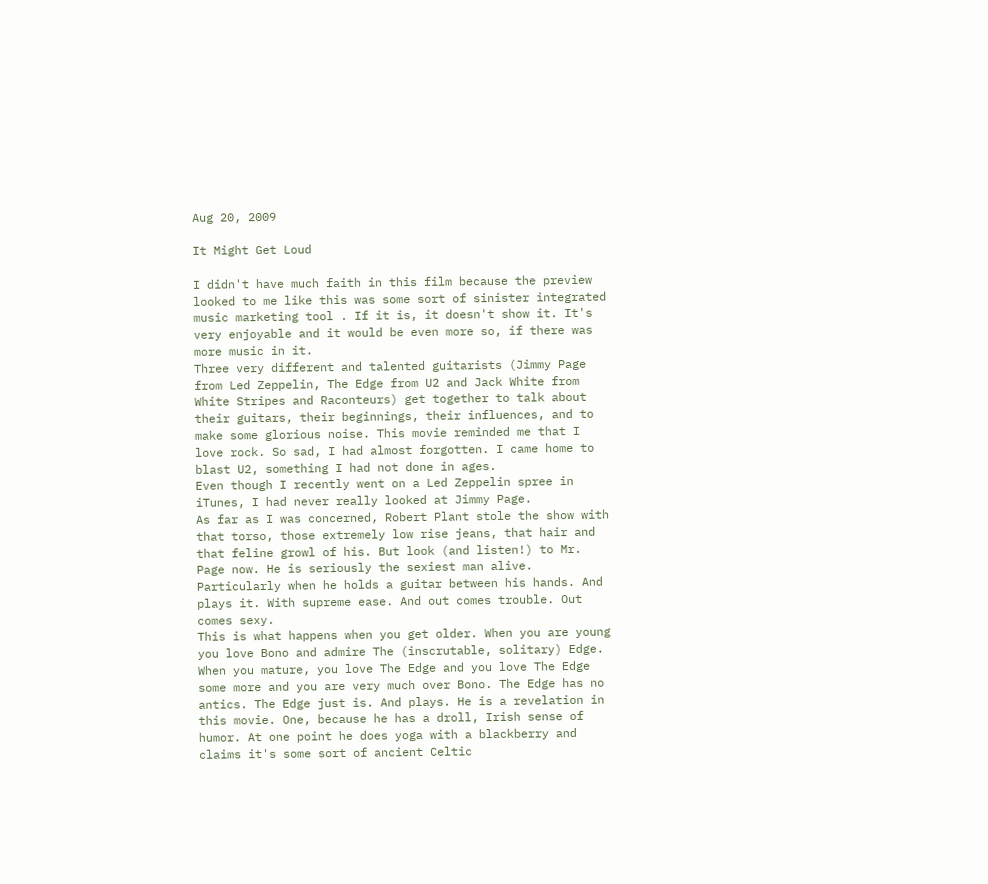Aug 20, 2009

It Might Get Loud

I didn't have much faith in this film because the preview looked to me like this was some sort of sinister integrated music marketing tool . If it is, it doesn't show it. It's very enjoyable and it would be even more so, if there was more music in it.
Three very different and talented guitarists (Jimmy Page from Led Zeppelin, The Edge from U2 and Jack White from White Stripes and Raconteurs) get together to talk about their guitars, their beginnings, their influences, and to make some glorious noise. This movie reminded me that I love rock. So sad, I had almost forgotten. I came home to blast U2, something I had not done in ages.
Even though I recently went on a Led Zeppelin spree in iTunes, I had never really looked at Jimmy Page.
As far as I was concerned, Robert Plant stole the show with that torso, those extremely low rise jeans, that hair and that feline growl of his. But look (and listen!) to Mr. Page now. He is seriously the sexiest man alive. Particularly when he holds a guitar between his hands. And plays it. With supreme ease. And out comes trouble. Out comes sexy.
This is what happens when you get older. When you are young you love Bono and admire The (inscrutable, solitary) Edge. When you mature, you love The Edge and you love The Edge some more and you are very much over Bono. The Edge has no antics. The Edge just is. And plays. He is a revelation in this movie. One, because he has a droll, Irish sense of humor. At one point he does yoga with a blackberry and claims it's some sort of ancient Celtic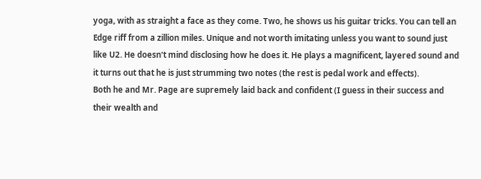yoga, with as straight a face as they come. Two, he shows us his guitar tricks. You can tell an Edge riff from a zillion miles. Unique and not worth imitating unless you want to sound just like U2. He doesn't mind disclosing how he does it. He plays a magnificent, layered sound and it turns out that he is just strumming two notes (the rest is pedal work and effects).
Both he and Mr. Page are supremely laid back and confident (I guess in their success and their wealth and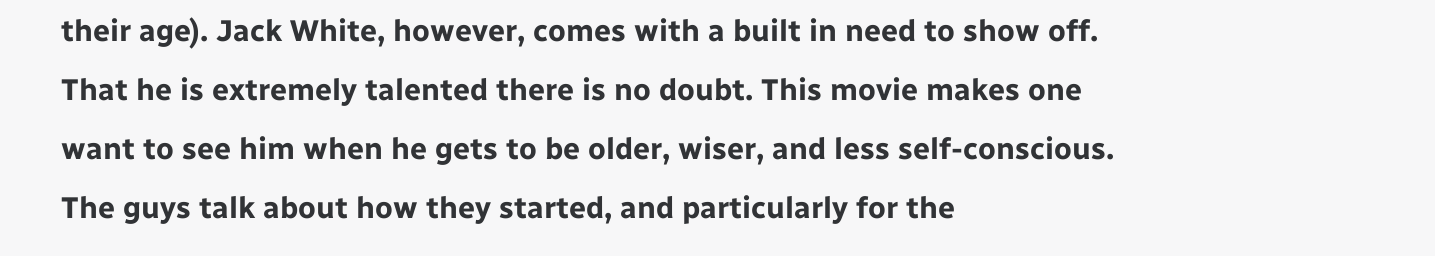their age). Jack White, however, comes with a built in need to show off. That he is extremely talented there is no doubt. This movie makes one want to see him when he gets to be older, wiser, and less self-conscious.
The guys talk about how they started, and particularly for the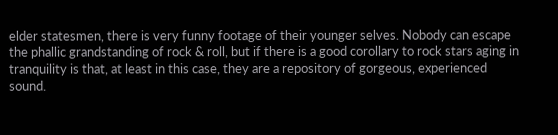elder statesmen, there is very funny footage of their younger selves. Nobody can escape the phallic grandstanding of rock & roll, but if there is a good corollary to rock stars aging in tranquility is that, at least in this case, they are a repository of gorgeous, experienced sound.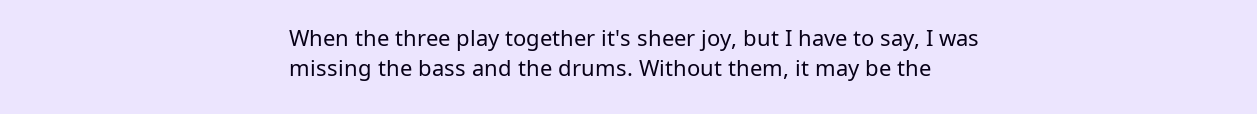When the three play together it's sheer joy, but I have to say, I was missing the bass and the drums. Without them, it may be the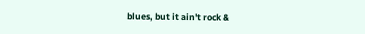blues, but it ain't rock &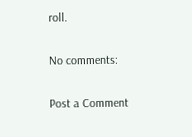roll.

No comments:

Post a Comment